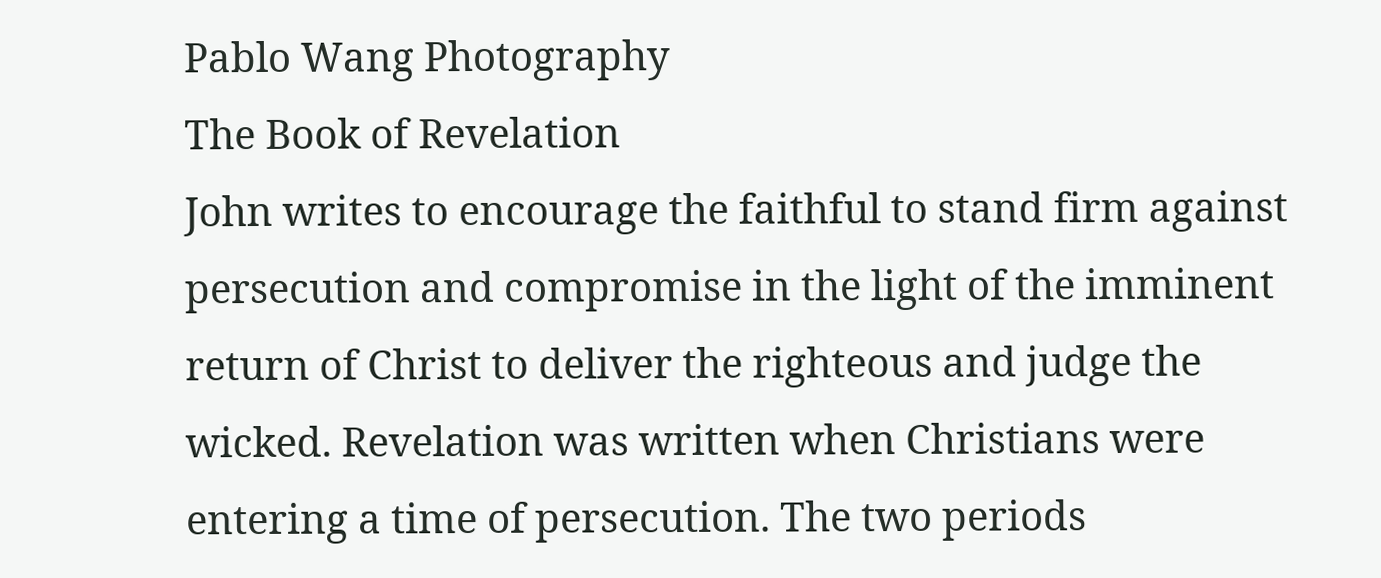Pablo Wang Photography
The Book of Revelation
John writes to encourage the faithful to stand firm against persecution and compromise in the light of the imminent return of Christ to deliver the righteous and judge the wicked. Revelation was written when Christians were entering a time of persecution. The two periods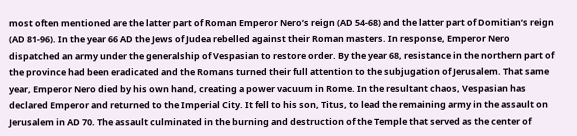most often mentioned are the latter part of Roman Emperor Nero’s reign (AD 54-68) and the latter part of Domitian’s reign (AD 81-96). In the year 66 AD the Jews of Judea rebelled against their Roman masters. In response, Emperor Nero dispatched an army under the generalship of Vespasian to restore order. By the year 68, resistance in the northern part of the province had been eradicated and the Romans turned their full attention to the subjugation of Jerusalem. That same year, Emperor Nero died by his own hand, creating a power vacuum in Rome. In the resultant chaos, Vespasian has declared Emperor and returned to the Imperial City. It fell to his son, Titus, to lead the remaining army in the assault on Jerusalem in AD 70. The assault culminated in the burning and destruction of the Temple that served as the center of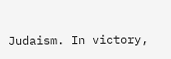Judaism. In victory,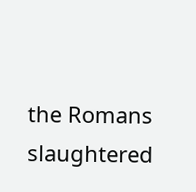the Romans slaughtered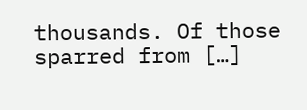thousands. Of those sparred from […]